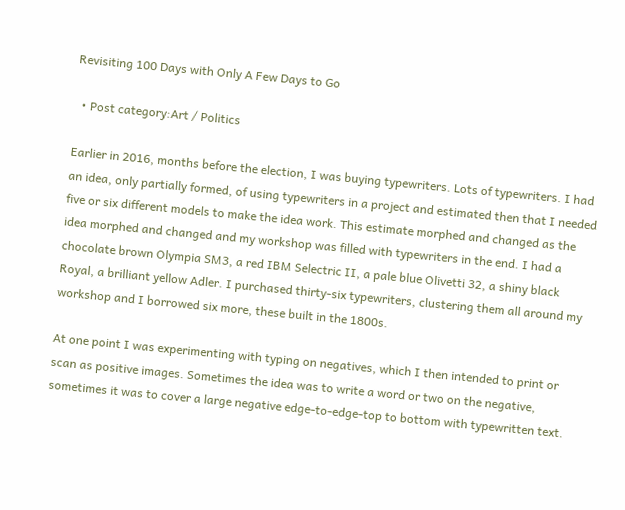Revisiting 100 Days with Only A Few Days to Go

  • Post category:Art / Politics

Earlier in 2016, months before the election, I was buying typewriters. Lots of typewriters. I had an idea, only partially formed, of using typewriters in a project and estimated then that I needed five or six different models to make the idea work. This estimate morphed and changed as the idea morphed and changed and my workshop was filled with typewriters in the end. I had a chocolate brown Olympia SM3, a red IBM Selectric II, a pale blue Olivetti 32, a shiny black Royal, a brilliant yellow Adler. I purchased thirty-six typewriters, clustering them all around my workshop and I borrowed six more, these built in the 1800s.

At one point I was experimenting with typing on negatives, which I then intended to print or scan as positive images. Sometimes the idea was to write a word or two on the negative, sometimes it was to cover a large negative edge-to-edge-top to bottom with typewritten text.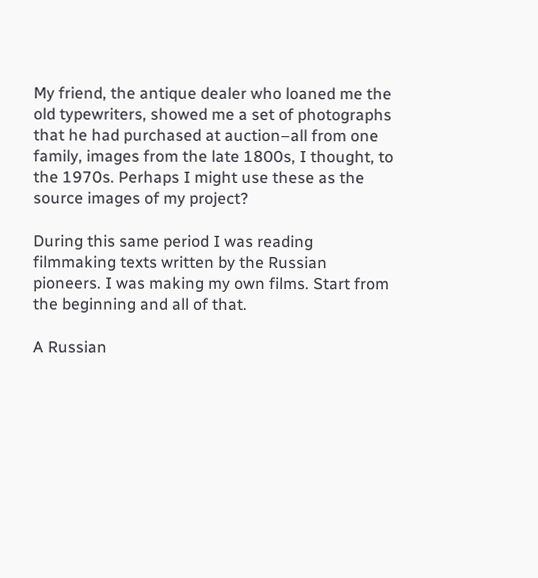My friend, the antique dealer who loaned me the old typewriters, showed me a set of photographs that he had purchased at auction–all from one family, images from the late 1800s, I thought, to the 1970s. Perhaps I might use these as the source images of my project?

During this same period I was reading filmmaking texts written by the Russian pioneers. I was making my own films. Start from the beginning and all of that.

A Russian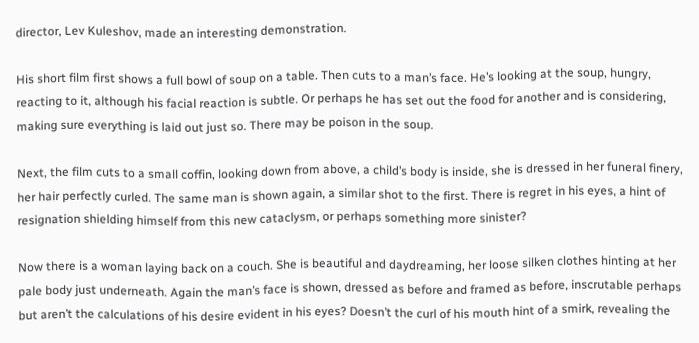director, Lev Kuleshov, made an interesting demonstration.

His short film first shows a full bowl of soup on a table. Then cuts to a man’s face. He’s looking at the soup, hungry, reacting to it, although his facial reaction is subtle. Or perhaps he has set out the food for another and is considering, making sure everything is laid out just so. There may be poison in the soup.

Next, the film cuts to a small coffin, looking down from above, a child’s body is inside, she is dressed in her funeral finery, her hair perfectly curled. The same man is shown again, a similar shot to the first. There is regret in his eyes, a hint of resignation shielding himself from this new cataclysm, or perhaps something more sinister?

Now there is a woman laying back on a couch. She is beautiful and daydreaming, her loose silken clothes hinting at her pale body just underneath. Again the man’s face is shown, dressed as before and framed as before, inscrutable perhaps but aren’t the calculations of his desire evident in his eyes? Doesn’t the curl of his mouth hint of a smirk, revealing the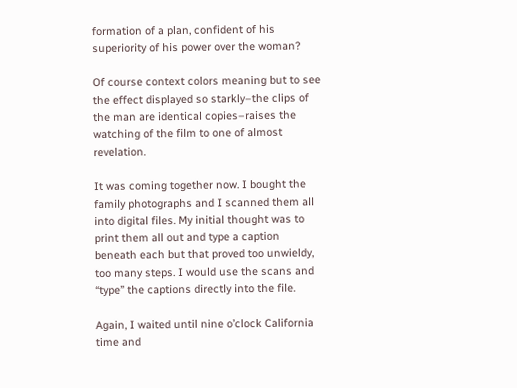formation of a plan, confident of his superiority of his power over the woman?

Of course context colors meaning but to see the effect displayed so starkly–the clips of the man are identical copies–raises the watching of the film to one of almost revelation.

It was coming together now. I bought the family photographs and I scanned them all into digital files. My initial thought was to print them all out and type a caption beneath each but that proved too unwieldy, too many steps. I would use the scans and “type” the captions directly into the file.

Again, I waited until nine o’clock California time and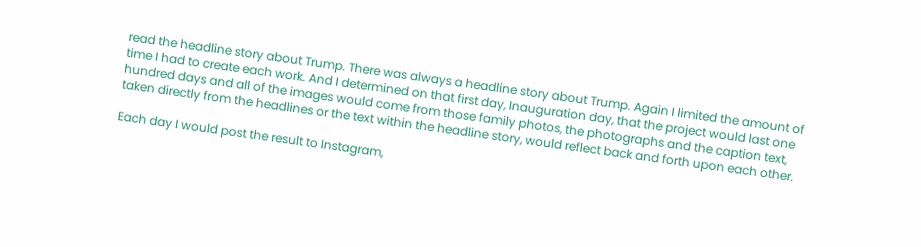read the headline story about Trump. There was always a headline story about Trump. Again I limited the amount of time I had to create each work. And I determined on that first day, Inauguration day, that the project would last one hundred days and all of the images would come from those family photos, the photographs and the caption text, taken directly from the headlines or the text within the headline story, would reflect back and forth upon each other.

Each day I would post the result to Instagram,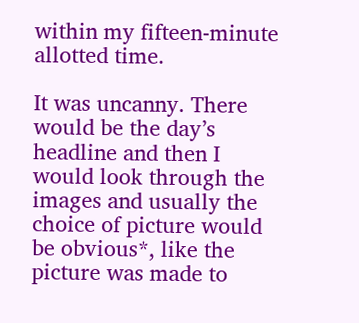within my fifteen-minute allotted time.

It was uncanny. There would be the day’s headline and then I would look through the images and usually the choice of picture would be obvious*, like the picture was made to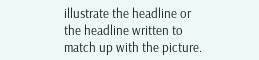illustrate the headline or the headline written to match up with the picture.